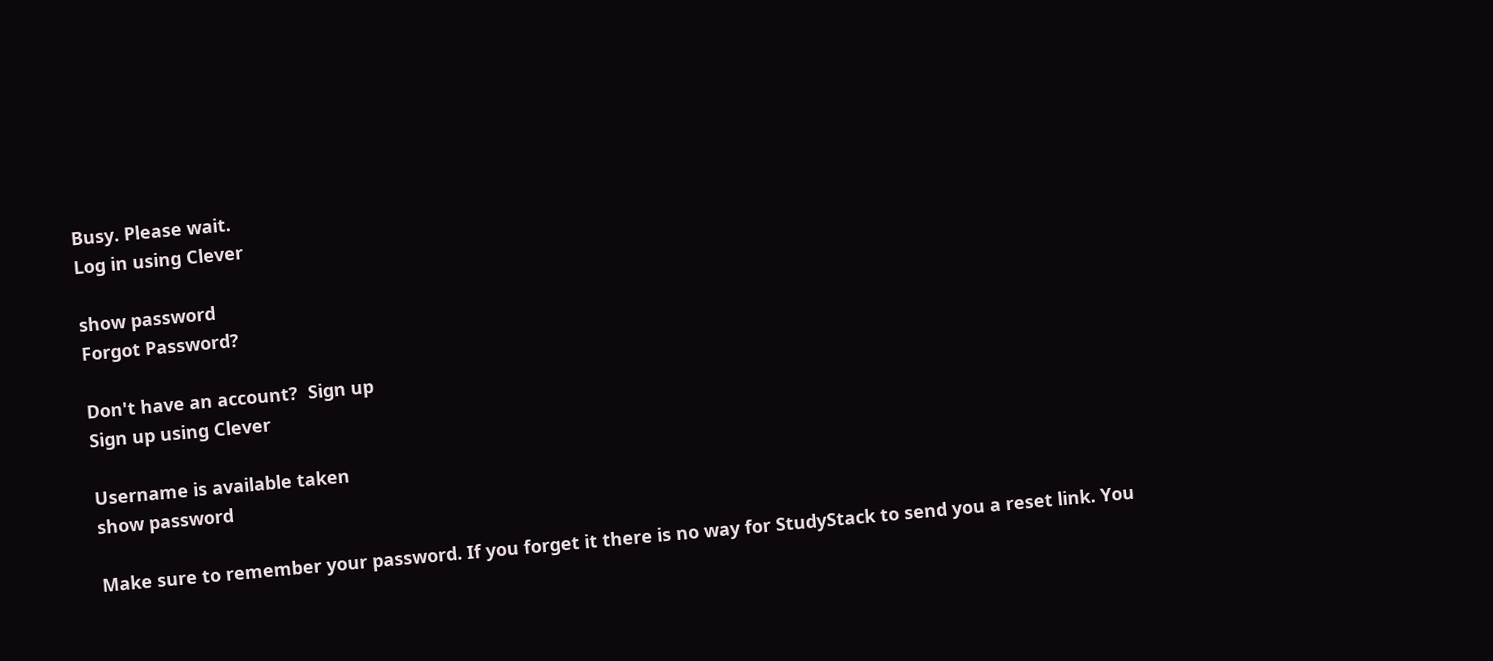Busy. Please wait.
Log in using Clever

show password
Forgot Password?

Don't have an account?  Sign up
Sign up using Clever

Username is available taken
show password

Make sure to remember your password. If you forget it there is no way for StudyStack to send you a reset link. You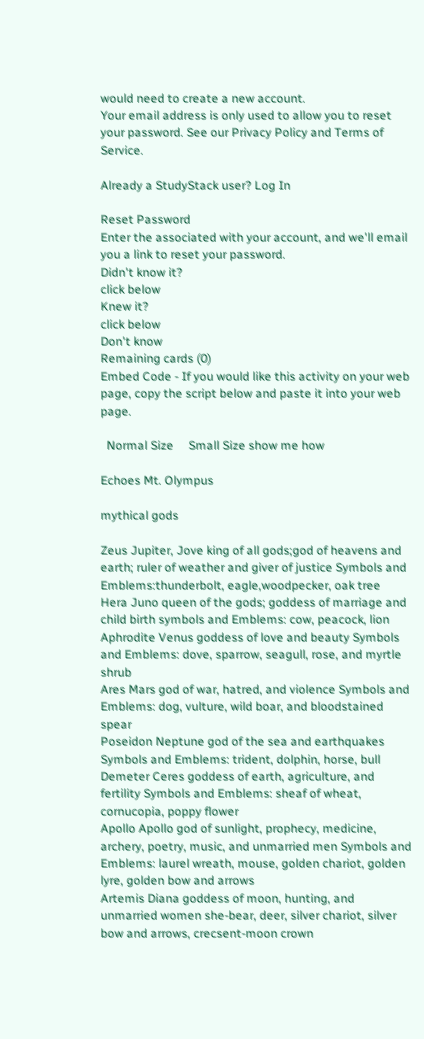would need to create a new account.
Your email address is only used to allow you to reset your password. See our Privacy Policy and Terms of Service.

Already a StudyStack user? Log In

Reset Password
Enter the associated with your account, and we'll email you a link to reset your password.
Didn't know it?
click below
Knew it?
click below
Don't know
Remaining cards (0)
Embed Code - If you would like this activity on your web page, copy the script below and paste it into your web page.

  Normal Size     Small Size show me how

Echoes Mt. Olympus

mythical gods

Zeus Jupiter, Jove king of all gods;god of heavens and earth; ruler of weather and giver of justice Symbols and Emblems:thunderbolt, eagle,woodpecker, oak tree
Hera Juno queen of the gods; goddess of marriage and child birth symbols and Emblems: cow, peacock, lion
Aphrodite Venus goddess of love and beauty Symbols and Emblems: dove, sparrow, seagull, rose, and myrtle shrub
Ares Mars god of war, hatred, and violence Symbols and Emblems: dog, vulture, wild boar, and bloodstained spear
Poseidon Neptune god of the sea and earthquakes Symbols and Emblems: trident, dolphin, horse, bull
Demeter Ceres goddess of earth, agriculture, and fertility Symbols and Emblems: sheaf of wheat, cornucopia, poppy flower
Apollo Apollo god of sunlight, prophecy, medicine, archery, poetry, music, and unmarried men Symbols and Emblems: laurel wreath, mouse, golden chariot, golden lyre, golden bow and arrows
Artemis Diana goddess of moon, hunting, and unmarried women she-bear, deer, silver chariot, silver bow and arrows, crecsent-moon crown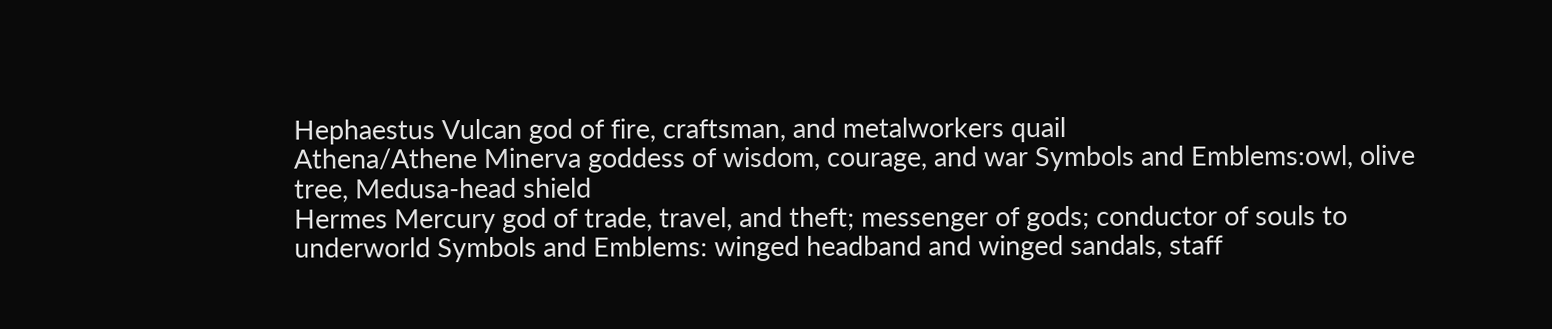Hephaestus Vulcan god of fire, craftsman, and metalworkers quail
Athena/Athene Minerva goddess of wisdom, courage, and war Symbols and Emblems:owl, olive tree, Medusa-head shield
Hermes Mercury god of trade, travel, and theft; messenger of gods; conductor of souls to underworld Symbols and Emblems: winged headband and winged sandals, staff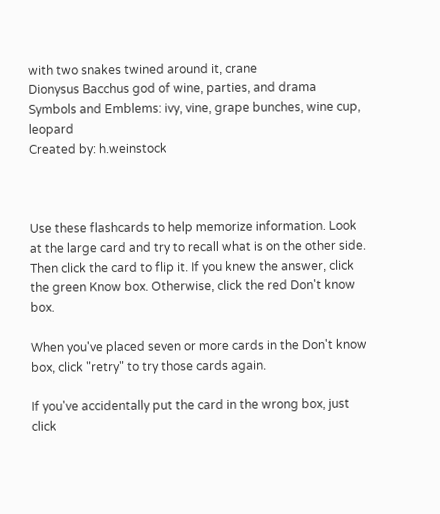with two snakes twined around it, crane
Dionysus Bacchus god of wine, parties, and drama Symbols and Emblems: ivy, vine, grape bunches, wine cup, leopard
Created by: h.weinstock



Use these flashcards to help memorize information. Look at the large card and try to recall what is on the other side. Then click the card to flip it. If you knew the answer, click the green Know box. Otherwise, click the red Don't know box.

When you've placed seven or more cards in the Don't know box, click "retry" to try those cards again.

If you've accidentally put the card in the wrong box, just click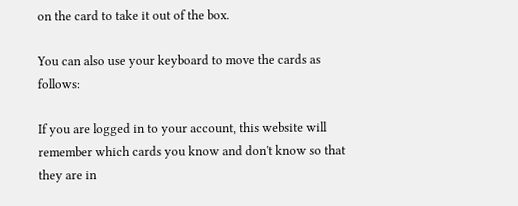on the card to take it out of the box.

You can also use your keyboard to move the cards as follows:

If you are logged in to your account, this website will remember which cards you know and don't know so that they are in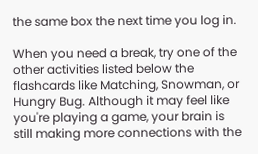the same box the next time you log in.

When you need a break, try one of the other activities listed below the flashcards like Matching, Snowman, or Hungry Bug. Although it may feel like you're playing a game, your brain is still making more connections with the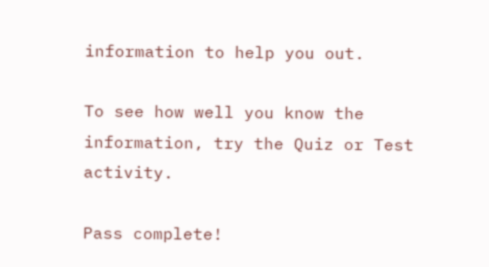information to help you out.

To see how well you know the information, try the Quiz or Test activity.

Pass complete!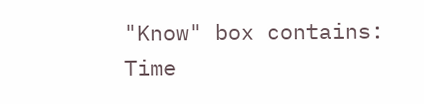"Know" box contains:
Time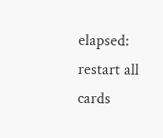elapsed:
restart all cards